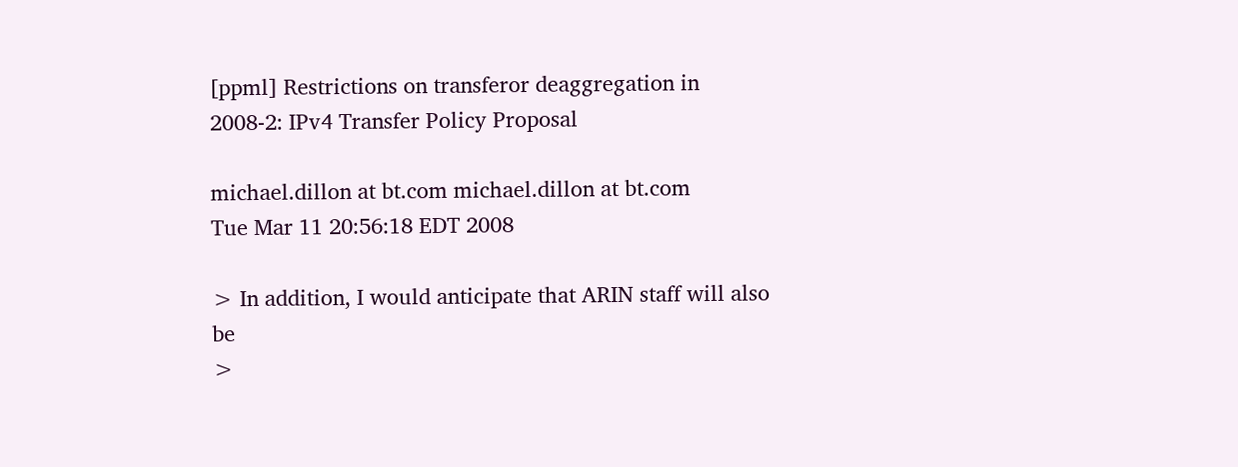[ppml] Restrictions on transferor deaggregation in 2008-2: IPv4 Transfer Policy Proposal

michael.dillon at bt.com michael.dillon at bt.com
Tue Mar 11 20:56:18 EDT 2008

> In addition, I would anticipate that ARIN staff will also be
>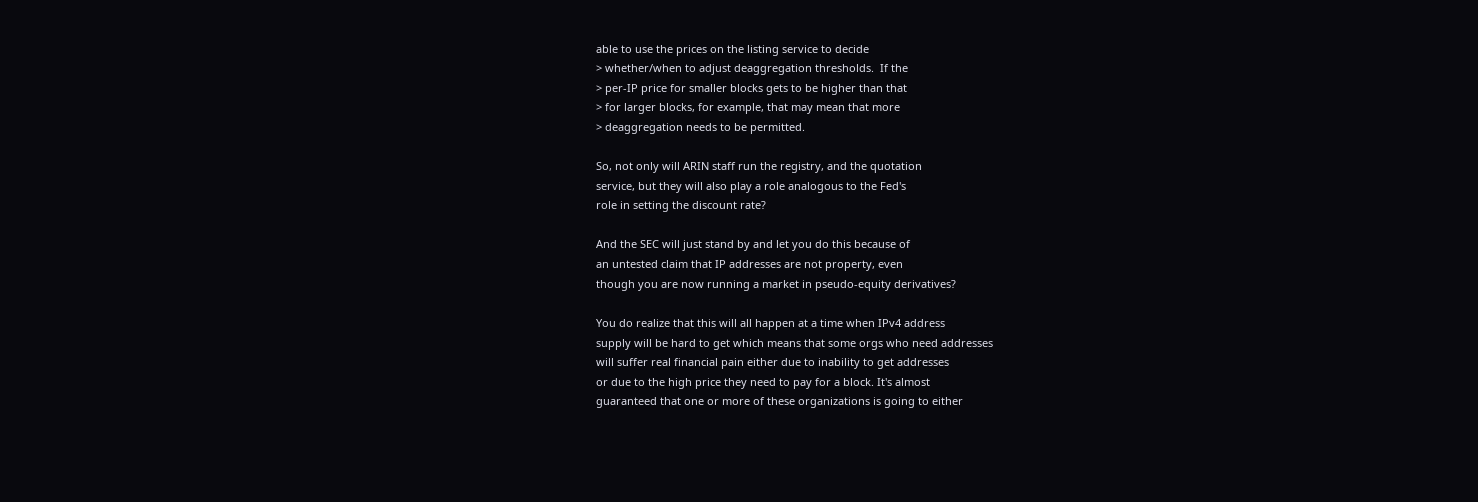able to use the prices on the listing service to decide
> whether/when to adjust deaggregation thresholds.  If the
> per-IP price for smaller blocks gets to be higher than that
> for larger blocks, for example, that may mean that more
> deaggregation needs to be permitted.

So, not only will ARIN staff run the registry, and the quotation
service, but they will also play a role analogous to the Fed's
role in setting the discount rate?

And the SEC will just stand by and let you do this because of
an untested claim that IP addresses are not property, even
though you are now running a market in pseudo-equity derivatives?

You do realize that this will all happen at a time when IPv4 address
supply will be hard to get which means that some orgs who need addresses
will suffer real financial pain either due to inability to get addresses
or due to the high price they need to pay for a block. It's almost
guaranteed that one or more of these organizations is going to either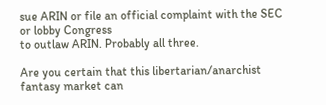sue ARIN or file an official complaint with the SEC or lobby Congress
to outlaw ARIN. Probably all three.

Are you certain that this libertarian/anarchist fantasy market can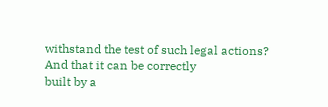withstand the test of such legal actions? And that it can be correctly
built by a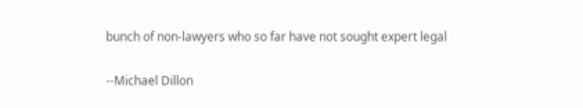bunch of non-lawyers who so far have not sought expert legal

--Michael Dillon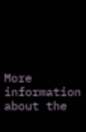More information about the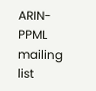ARIN-PPML mailing list